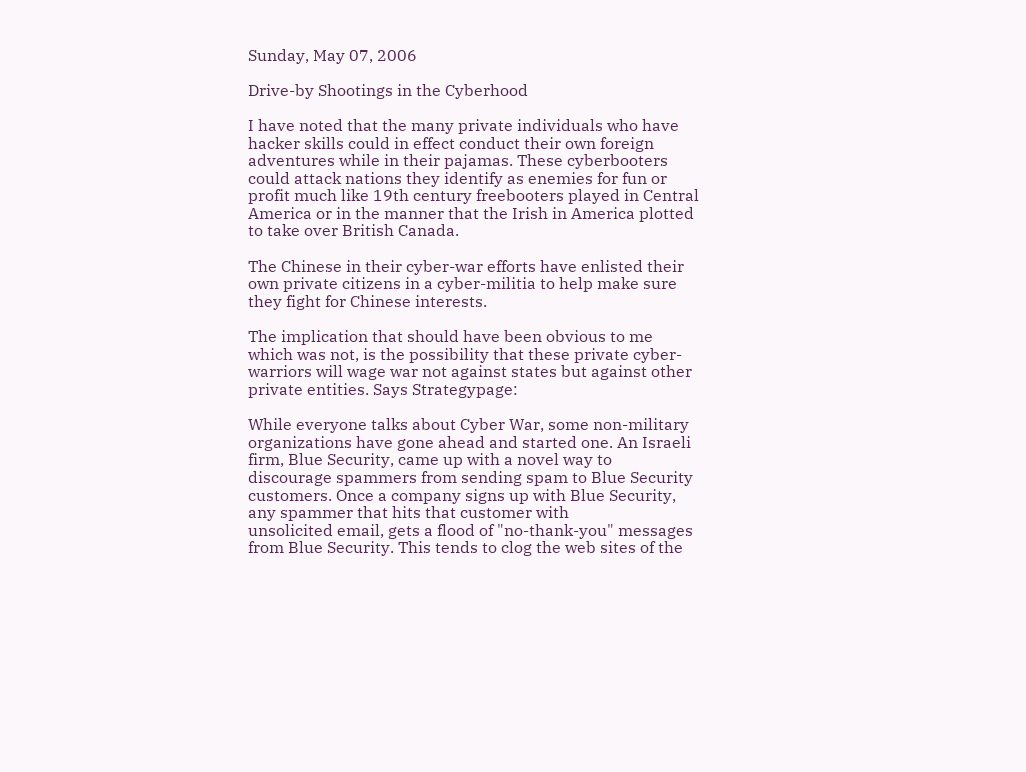Sunday, May 07, 2006

Drive-by Shootings in the Cyberhood

I have noted that the many private individuals who have hacker skills could in effect conduct their own foreign adventures while in their pajamas. These cyberbooters could attack nations they identify as enemies for fun or profit much like 19th century freebooters played in Central America or in the manner that the Irish in America plotted to take over British Canada.

The Chinese in their cyber-war efforts have enlisted their own private citizens in a cyber-militia to help make sure they fight for Chinese interests.

The implication that should have been obvious to me which was not, is the possibility that these private cyber-warriors will wage war not against states but against other private entities. Says Strategypage:

While everyone talks about Cyber War, some non-military organizations have gone ahead and started one. An Israeli firm, Blue Security, came up with a novel way to discourage spammers from sending spam to Blue Security customers. Once a company signs up with Blue Security, any spammer that hits that customer with
unsolicited email, gets a flood of "no-thank-you" messages from Blue Security. This tends to clog the web sites of the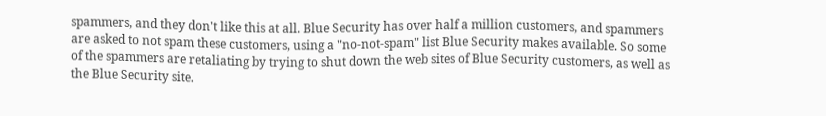spammers, and they don't like this at all. Blue Security has over half a million customers, and spammers are asked to not spam these customers, using a "no-not-spam" list Blue Security makes available. So some of the spammers are retaliating by trying to shut down the web sites of Blue Security customers, as well as the Blue Security site.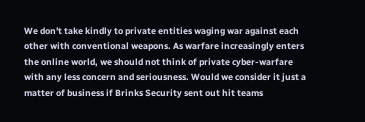We don't take kindly to private entities waging war against each other with conventional weapons. As warfare increasingly enters the online world, we should not think of private cyber-warfare with any less concern and seriousness. Would we consider it just a matter of business if Brinks Security sent out hit teams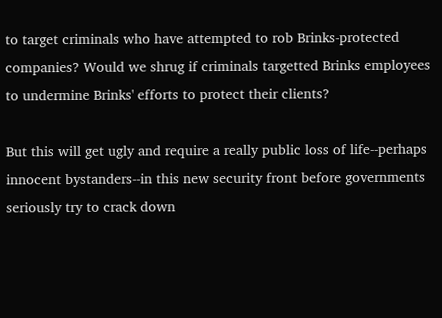to target criminals who have attempted to rob Brinks-protected companies? Would we shrug if criminals targetted Brinks employees to undermine Brinks' efforts to protect their clients?

But this will get ugly and require a really public loss of life--perhaps innocent bystanders--in this new security front before governments seriously try to crack down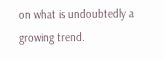on what is undoubtedly a growing trend.